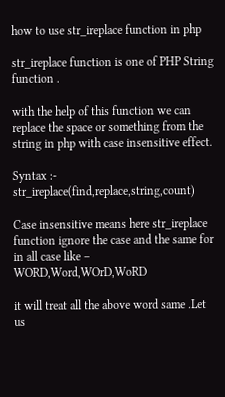how to use str_ireplace function in php

str_ireplace function is one of PHP String function .

with the help of this function we can replace the space or something from the string in php with case insensitive effect.

Syntax :-  str_ireplace(find,replace,string,count)

Case insensitive means here str_ireplace function ignore the case and the same for in all case like – WORD,Word,WOrD,WoRD

it will treat all the above word same .Let us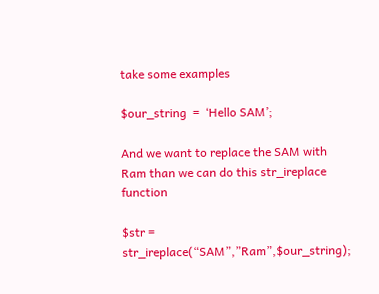take some examples

$our_string  =  ‘Hello SAM’;

And we want to replace the SAM with Ram than we can do this str_ireplace function

$str = str_ireplace(“SAM”,”Ram”,$our_string);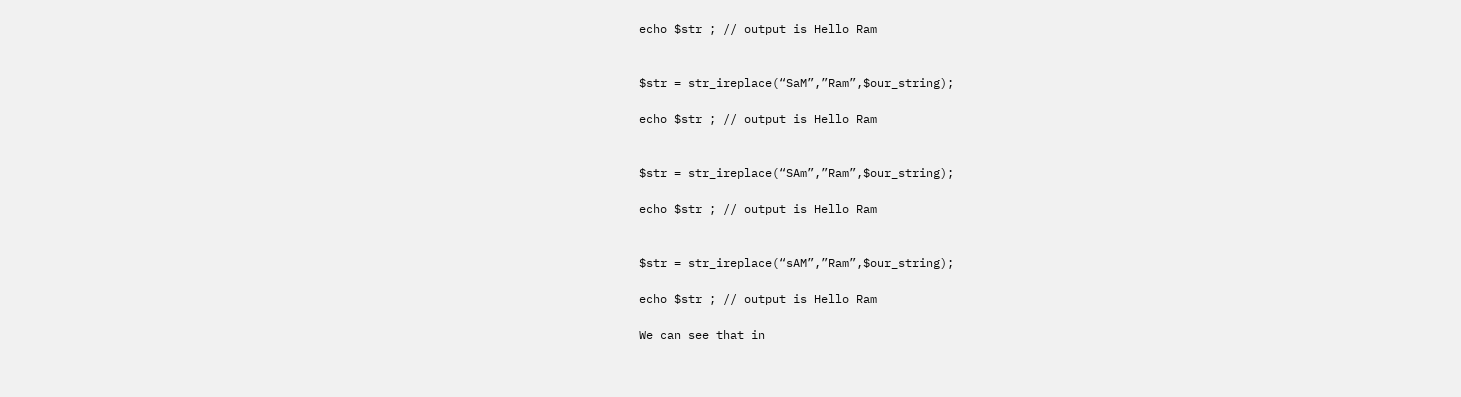echo $str ; // output is Hello Ram


$str = str_ireplace(“SaM”,”Ram”,$our_string);

echo $str ; // output is Hello Ram


$str = str_ireplace(“SAm”,”Ram”,$our_string);

echo $str ; // output is Hello Ram


$str = str_ireplace(“sAM”,”Ram”,$our_string);

echo $str ; // output is Hello Ram

We can see that in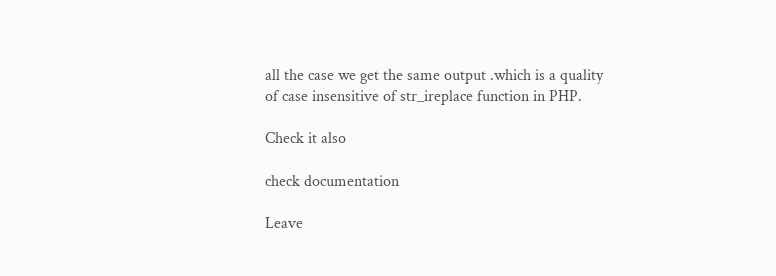all the case we get the same output .which is a quality of case insensitive of str_ireplace function in PHP.

Check it also

check documentation

Leave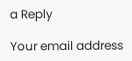a Reply

Your email address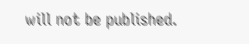will not be published.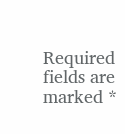Required fields are marked *